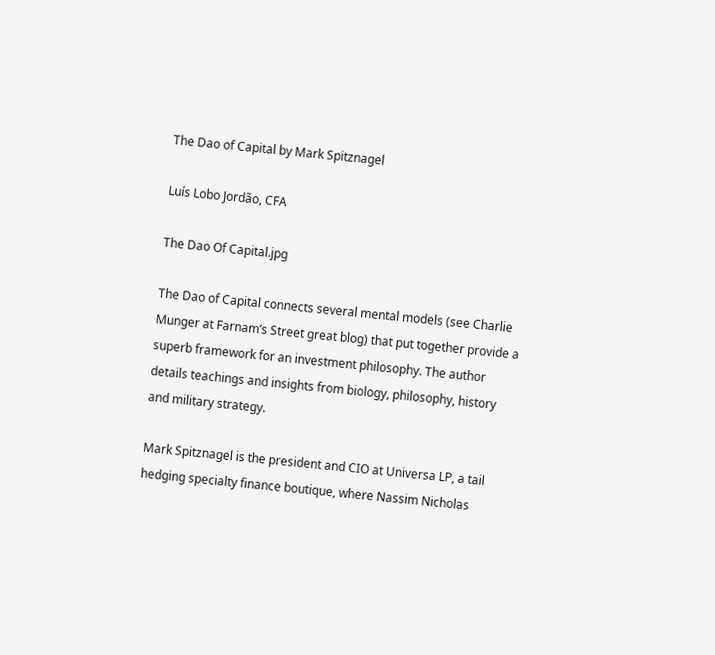The Dao of Capital by Mark Spitznagel

Luís Lobo Jordão, CFA

The Dao Of Capital.jpg

The Dao of Capital connects several mental models (see Charlie Munger at Farnam’s Street great blog) that put together provide a superb framework for an investment philosophy. The author details teachings and insights from biology, philosophy, history and military strategy.

Mark Spitznagel is the president and CIO at Universa LP, a tail hedging specialty finance boutique, where Nassim Nicholas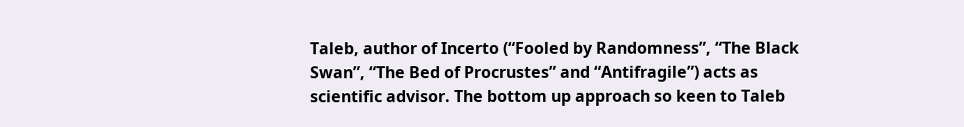Taleb, author of Incerto (“Fooled by Randomness”, “The Black Swan”, “The Bed of Procrustes” and “Antifragile”) acts as scientific advisor. The bottom up approach so keen to Taleb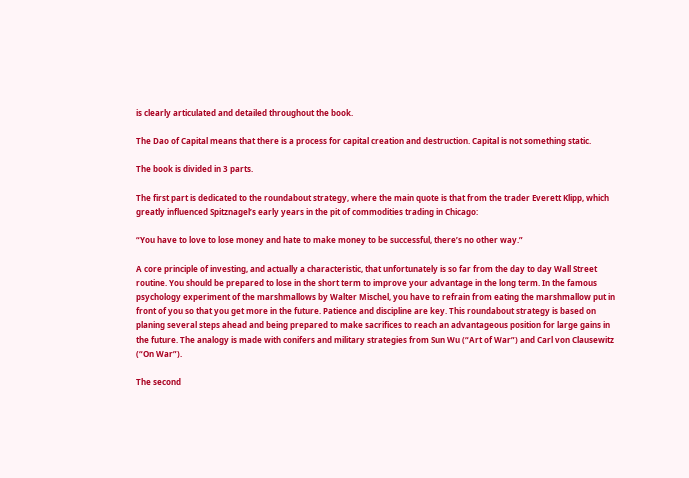is clearly articulated and detailed throughout the book.

The Dao of Capital means that there is a process for capital creation and destruction. Capital is not something static.

The book is divided in 3 parts.

The first part is dedicated to the roundabout strategy, where the main quote is that from the trader Everett Klipp, which greatly influenced Spitznagel’s early years in the pit of commodities trading in Chicago:

“You have to love to lose money and hate to make money to be successful, there’s no other way.”

A core principle of investing, and actually a characteristic, that unfortunately is so far from the day to day Wall Street routine. You should be prepared to lose in the short term to improve your advantage in the long term. In the famous psychology experiment of the marshmallows by Walter Mischel, you have to refrain from eating the marshmallow put in front of you so that you get more in the future. Patience and discipline are key. This roundabout strategy is based on planing several steps ahead and being prepared to make sacrifices to reach an advantageous position for large gains in the future. The analogy is made with conifers and military strategies from Sun Wu (“Art of War”) and Carl von Clausewitz (“On War”).

The second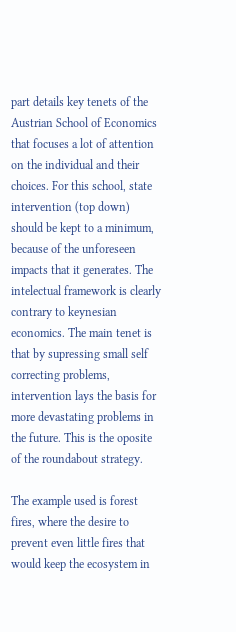part details key tenets of the Austrian School of Economics that focuses a lot of attention on the individual and their choices. For this school, state intervention (top down) should be kept to a minimum, because of the unforeseen impacts that it generates. The intelectual framework is clearly contrary to keynesian economics. The main tenet is that by supressing small self correcting problems, intervention lays the basis for more devastating problems in the future. This is the oposite of the roundabout strategy.

The example used is forest fires, where the desire to prevent even little fires that would keep the ecosystem in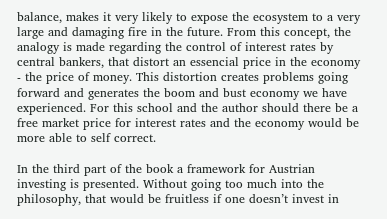balance, makes it very likely to expose the ecosystem to a very large and damaging fire in the future. From this concept, the analogy is made regarding the control of interest rates by central bankers, that distort an essencial price in the economy - the price of money. This distortion creates problems going forward and generates the boom and bust economy we have experienced. For this school and the author should there be a free market price for interest rates and the economy would be more able to self correct.

In the third part of the book a framework for Austrian investing is presented. Without going too much into the philosophy, that would be fruitless if one doesn’t invest in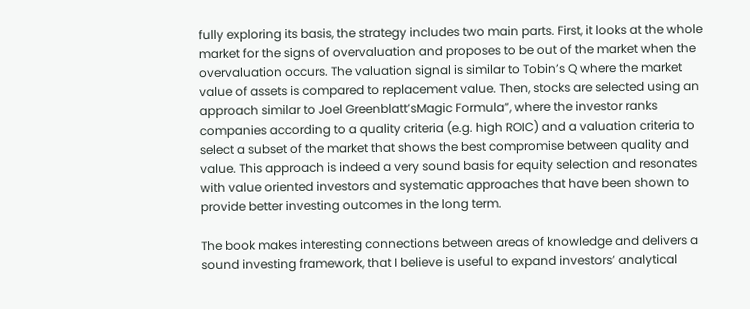fully exploring its basis, the strategy includes two main parts. First, it looks at the whole market for the signs of overvaluation and proposes to be out of the market when the overvaluation occurs. The valuation signal is similar to Tobin’s Q where the market value of assets is compared to replacement value. Then, stocks are selected using an approach similar to Joel Greenblatt’sMagic Formula”, where the investor ranks companies according to a quality criteria (e.g. high ROIC) and a valuation criteria to select a subset of the market that shows the best compromise between quality and value. This approach is indeed a very sound basis for equity selection and resonates with value oriented investors and systematic approaches that have been shown to provide better investing outcomes in the long term.

The book makes interesting connections between areas of knowledge and delivers a sound investing framework, that I believe is useful to expand investors’ analytical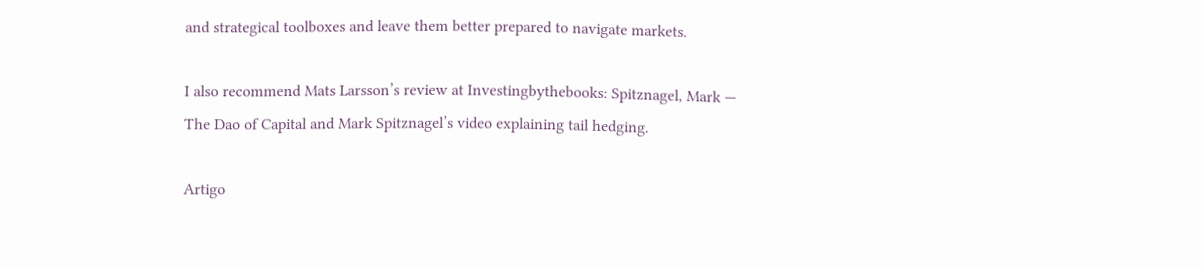and strategical toolboxes and leave them better prepared to navigate markets.

I also recommend Mats Larsson’s review at Investingbythebooks: Spitznagel, Mark — The Dao of Capital and Mark Spitznagel’s video explaining tail hedging.

Artigo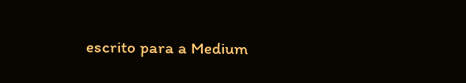escrito para a Medium